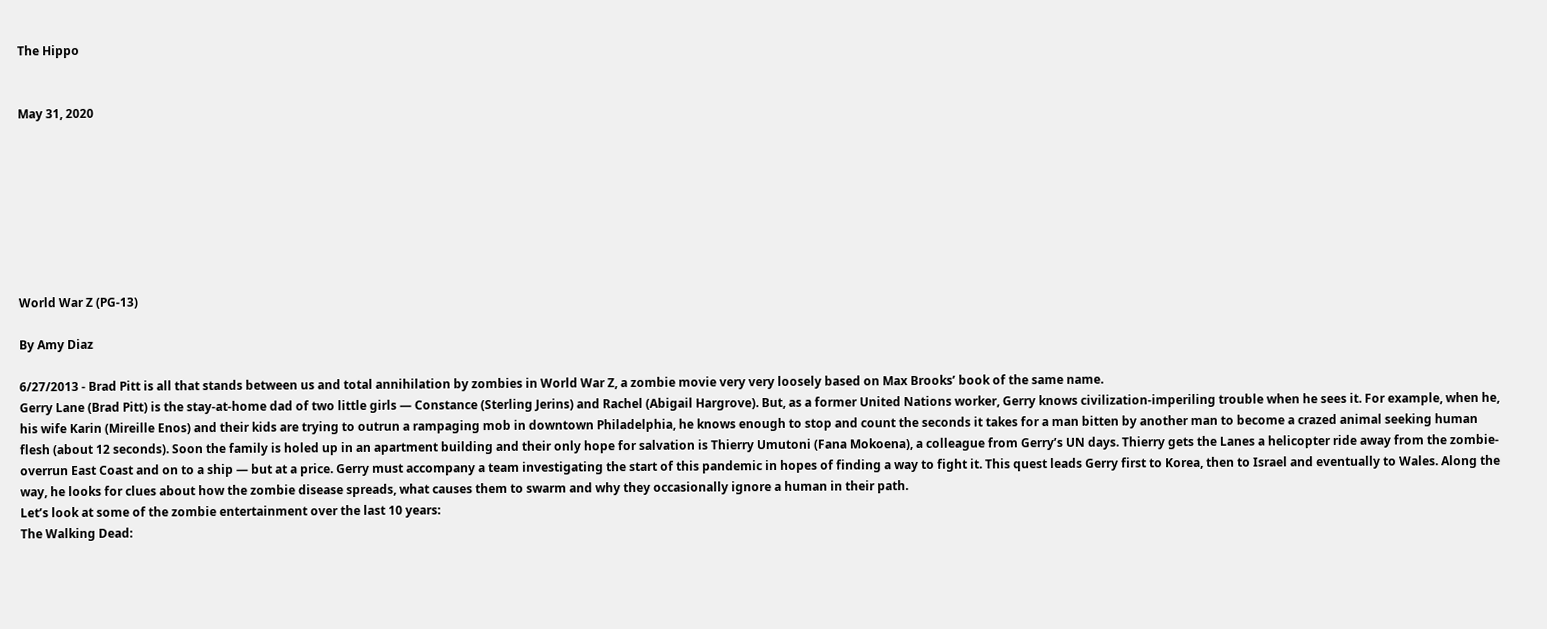The Hippo


May 31, 2020








World War Z (PG-13)

By Amy Diaz

6/27/2013 - Brad Pitt is all that stands between us and total annihilation by zombies in World War Z, a zombie movie very very loosely based on Max Brooks’ book of the same name.
Gerry Lane (Brad Pitt) is the stay-at-home dad of two little girls — Constance (Sterling Jerins) and Rachel (Abigail Hargrove). But, as a former United Nations worker, Gerry knows civilization-imperiling trouble when he sees it. For example, when he, his wife Karin (Mireille Enos) and their kids are trying to outrun a rampaging mob in downtown Philadelphia, he knows enough to stop and count the seconds it takes for a man bitten by another man to become a crazed animal seeking human flesh (about 12 seconds). Soon the family is holed up in an apartment building and their only hope for salvation is Thierry Umutoni (Fana Mokoena), a colleague from Gerry’s UN days. Thierry gets the Lanes a helicopter ride away from the zombie-overrun East Coast and on to a ship — but at a price. Gerry must accompany a team investigating the start of this pandemic in hopes of finding a way to fight it. This quest leads Gerry first to Korea, then to Israel and eventually to Wales. Along the way, he looks for clues about how the zombie disease spreads, what causes them to swarm and why they occasionally ignore a human in their path.
Let’s look at some of the zombie entertainment over the last 10 years:
The Walking Dead: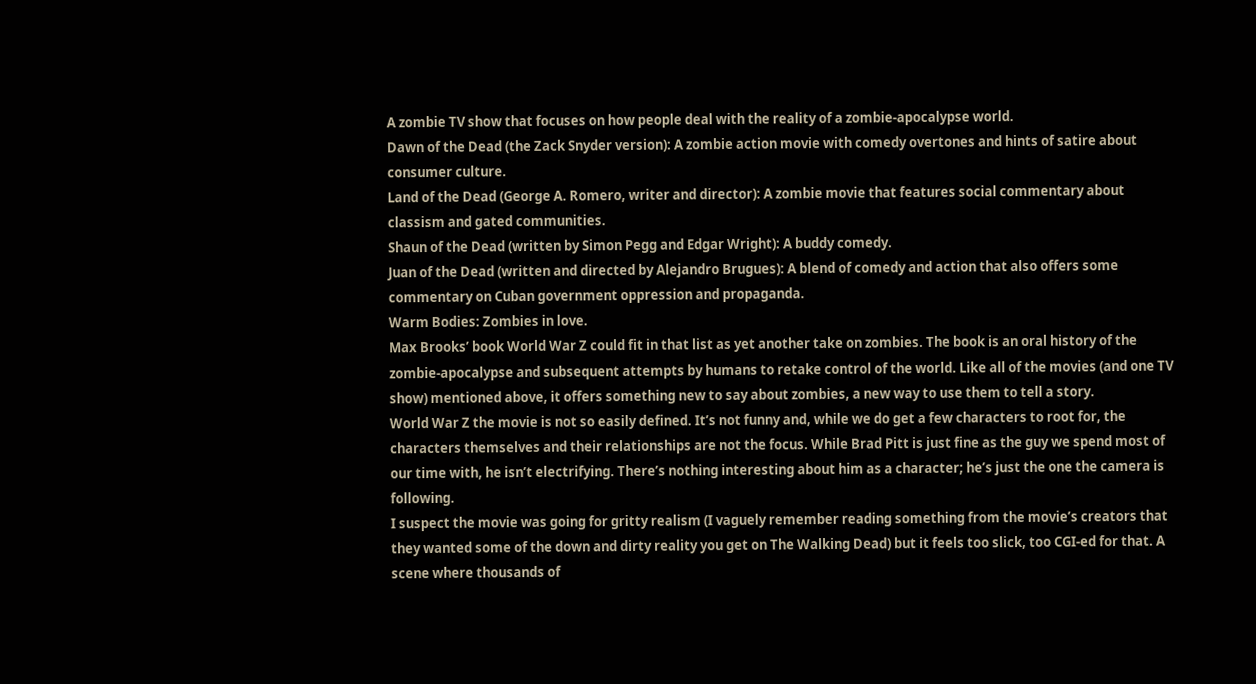A zombie TV show that focuses on how people deal with the reality of a zombie-apocalypse world.
Dawn of the Dead (the Zack Snyder version): A zombie action movie with comedy overtones and hints of satire about consumer culture.
Land of the Dead (George A. Romero, writer and director): A zombie movie that features social commentary about classism and gated communities.
Shaun of the Dead (written by Simon Pegg and Edgar Wright): A buddy comedy.
Juan of the Dead (written and directed by Alejandro Brugues): A blend of comedy and action that also offers some commentary on Cuban government oppression and propaganda.
Warm Bodies: Zombies in love.
Max Brooks’ book World War Z could fit in that list as yet another take on zombies. The book is an oral history of the zombie-apocalypse and subsequent attempts by humans to retake control of the world. Like all of the movies (and one TV show) mentioned above, it offers something new to say about zombies, a new way to use them to tell a story.
World War Z the movie is not so easily defined. It’s not funny and, while we do get a few characters to root for, the characters themselves and their relationships are not the focus. While Brad Pitt is just fine as the guy we spend most of our time with, he isn’t electrifying. There’s nothing interesting about him as a character; he’s just the one the camera is following.
I suspect the movie was going for gritty realism (I vaguely remember reading something from the movie’s creators that they wanted some of the down and dirty reality you get on The Walking Dead) but it feels too slick, too CGI-ed for that. A scene where thousands of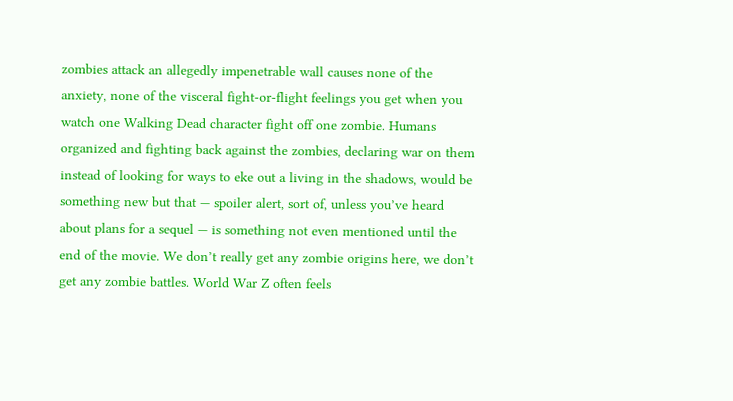zombies attack an allegedly impenetrable wall causes none of the anxiety, none of the visceral fight-or-flight feelings you get when you watch one Walking Dead character fight off one zombie. Humans organized and fighting back against the zombies, declaring war on them instead of looking for ways to eke out a living in the shadows, would be something new but that — spoiler alert, sort of, unless you’ve heard about plans for a sequel — is something not even mentioned until the end of the movie. We don’t really get any zombie origins here, we don’t get any zombie battles. World War Z often feels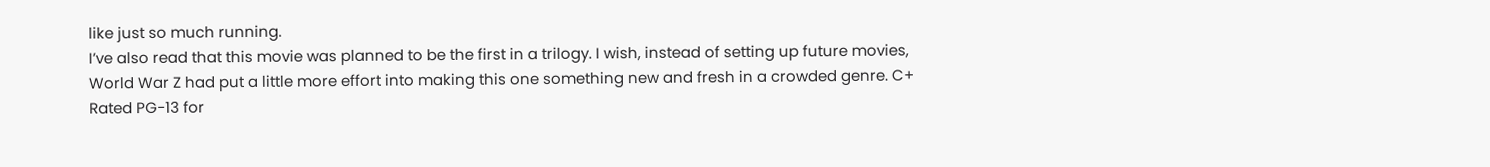like just so much running.
I’ve also read that this movie was planned to be the first in a trilogy. I wish, instead of setting up future movies, World War Z had put a little more effort into making this one something new and fresh in a crowded genre. C+
Rated PG-13 for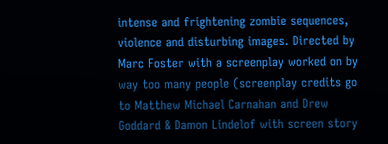intense and frightening zombie sequences, violence and disturbing images. Directed by Marc Foster with a screenplay worked on by way too many people (screenplay credits go to Matthew Michael Carnahan and Drew Goddard & Damon Lindelof with screen story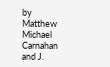by Matthew Michael Carnahan and J.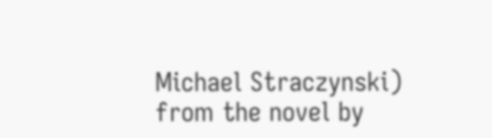Michael Straczynski) from the novel by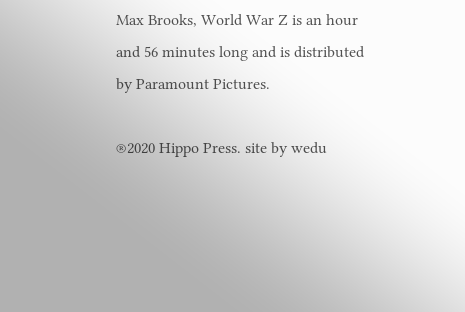Max Brooks, World War Z is an hour and 56 minutes long and is distributed by Paramount Pictures.

®2020 Hippo Press. site by wedu